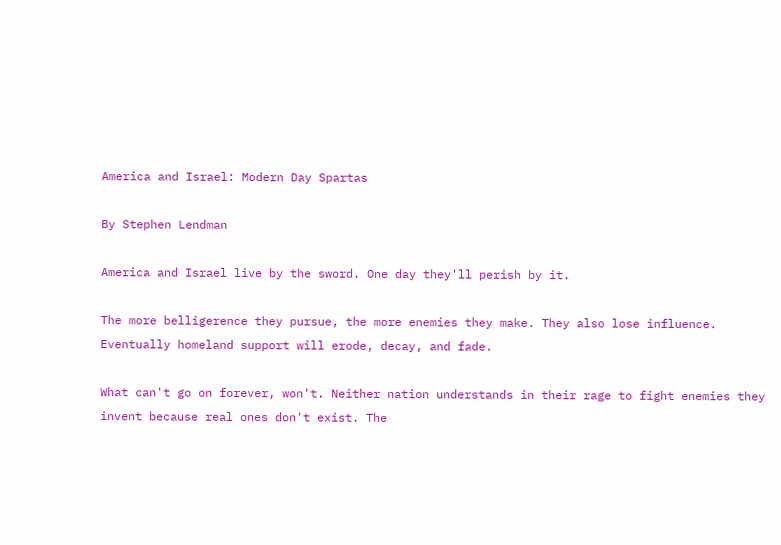America and Israel: Modern Day Spartas

By Stephen Lendman

America and Israel live by the sword. One day they'll perish by it.

The more belligerence they pursue, the more enemies they make. They also lose influence. Eventually homeland support will erode, decay, and fade.

What can't go on forever, won't. Neither nation understands in their rage to fight enemies they invent because real ones don't exist. The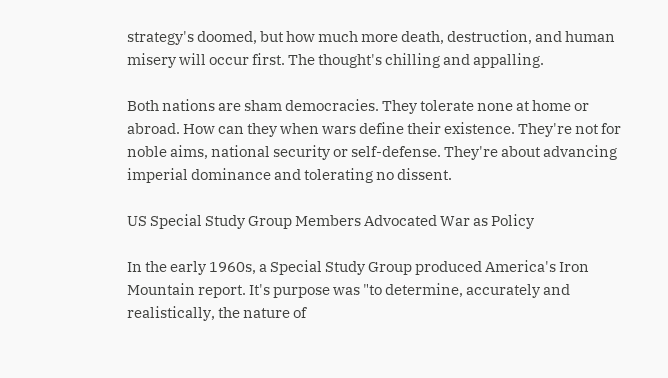strategy's doomed, but how much more death, destruction, and human misery will occur first. The thought's chilling and appalling.

Both nations are sham democracies. They tolerate none at home or abroad. How can they when wars define their existence. They're not for noble aims, national security or self-defense. They're about advancing imperial dominance and tolerating no dissent.

US Special Study Group Members Advocated War as Policy

In the early 1960s, a Special Study Group produced America's Iron Mountain report. It's purpose was "to determine, accurately and realistically, the nature of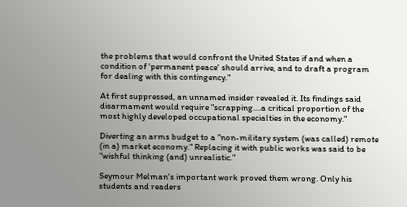the problems that would confront the United States if and when a condition of 'permanent peace' should arrive, and to draft a program for dealing with this contingency."

At first suppressed, an unnamed insider revealed it. Its findings said disarmament would require "scrapping....a critical proportion of the most highly developed occupational specialties in the economy."

Diverting an arms budget to a "non-military system (was called) remote (in a) market economy." Replacing it with public works was said to be "wishful thinking (and) unrealistic."

Seymour Melman's important work proved them wrong. Only his students and readers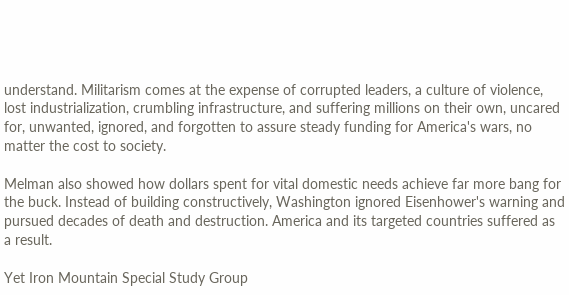understand. Militarism comes at the expense of corrupted leaders, a culture of violence, lost industrialization, crumbling infrastructure, and suffering millions on their own, uncared for, unwanted, ignored, and forgotten to assure steady funding for America's wars, no matter the cost to society.

Melman also showed how dollars spent for vital domestic needs achieve far more bang for the buck. Instead of building constructively, Washington ignored Eisenhower's warning and pursued decades of death and destruction. America and its targeted countries suffered as a result.

Yet Iron Mountain Special Study Group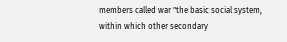members called war "the basic social system, within which other secondary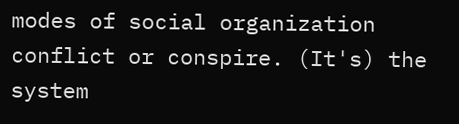modes of social organization conflict or conspire. (It's) the system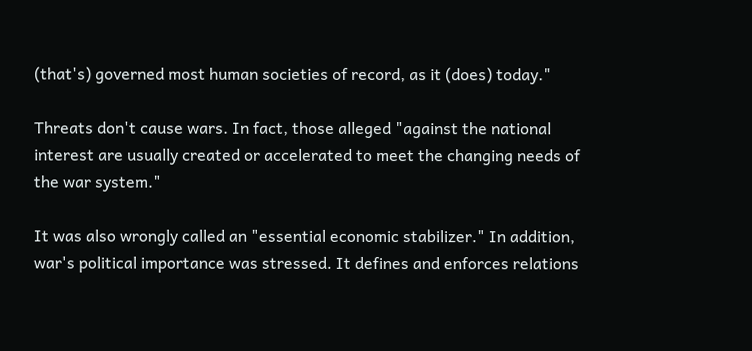(that's) governed most human societies of record, as it (does) today."

Threats don't cause wars. In fact, those alleged "against the national interest are usually created or accelerated to meet the changing needs of the war system."

It was also wrongly called an "essential economic stabilizer." In addition, war's political importance was stressed. It defines and enforces relations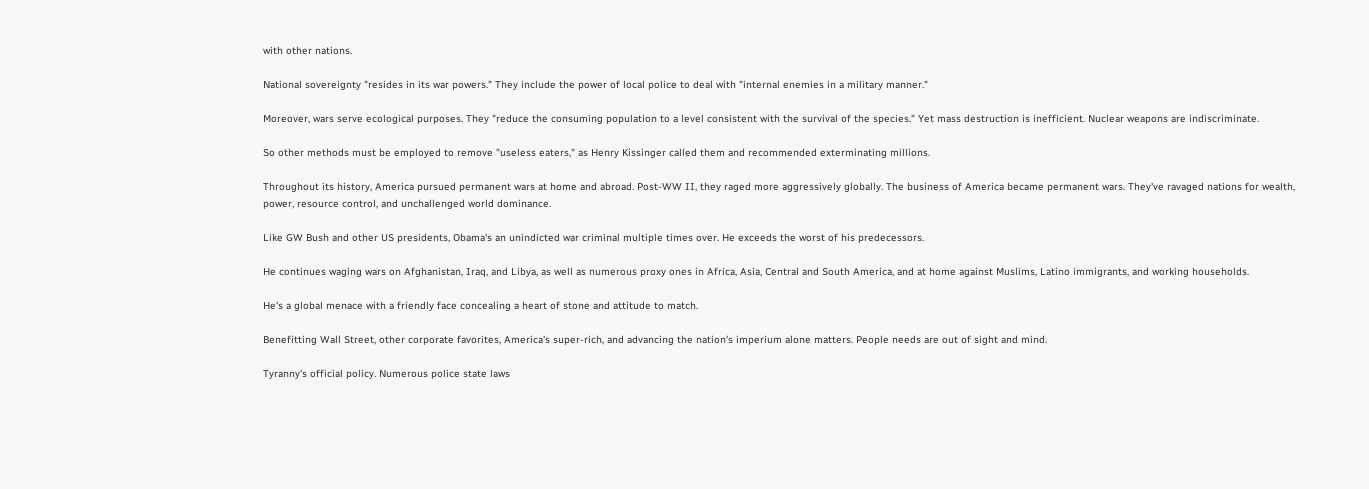with other nations.

National sovereignty "resides in its war powers." They include the power of local police to deal with "internal enemies in a military manner."

Moreover, wars serve ecological purposes. They "reduce the consuming population to a level consistent with the survival of the species." Yet mass destruction is inefficient. Nuclear weapons are indiscriminate.

So other methods must be employed to remove "useless eaters," as Henry Kissinger called them and recommended exterminating millions.

Throughout its history, America pursued permanent wars at home and abroad. Post-WW II, they raged more aggressively globally. The business of America became permanent wars. They've ravaged nations for wealth, power, resource control, and unchallenged world dominance.

Like GW Bush and other US presidents, Obama's an unindicted war criminal multiple times over. He exceeds the worst of his predecessors.

He continues waging wars on Afghanistan, Iraq, and Libya, as well as numerous proxy ones in Africa, Asia, Central and South America, and at home against Muslims, Latino immigrants, and working households.

He's a global menace with a friendly face concealing a heart of stone and attitude to match.

Benefitting Wall Street, other corporate favorites, America's super-rich, and advancing the nation's imperium alone matters. People needs are out of sight and mind.

Tyranny's official policy. Numerous police state laws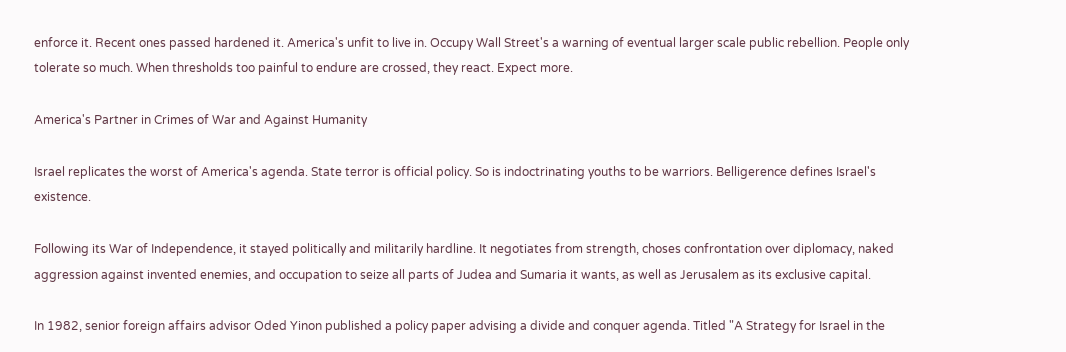enforce it. Recent ones passed hardened it. America's unfit to live in. Occupy Wall Street's a warning of eventual larger scale public rebellion. People only tolerate so much. When thresholds too painful to endure are crossed, they react. Expect more.

America's Partner in Crimes of War and Against Humanity

Israel replicates the worst of America's agenda. State terror is official policy. So is indoctrinating youths to be warriors. Belligerence defines Israel's existence.

Following its War of Independence, it stayed politically and militarily hardline. It negotiates from strength, choses confrontation over diplomacy, naked aggression against invented enemies, and occupation to seize all parts of Judea and Sumaria it wants, as well as Jerusalem as its exclusive capital.

In 1982, senior foreign affairs advisor Oded Yinon published a policy paper advising a divide and conquer agenda. Titled "A Strategy for Israel in the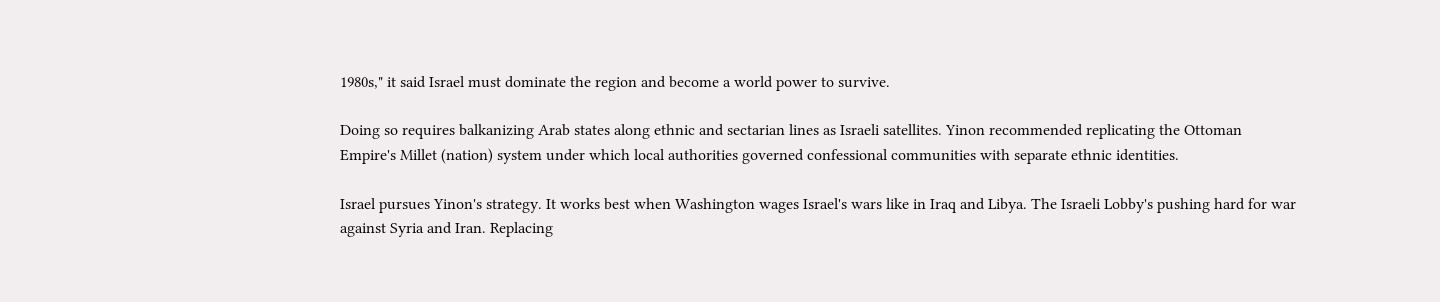1980s," it said Israel must dominate the region and become a world power to survive.

Doing so requires balkanizing Arab states along ethnic and sectarian lines as Israeli satellites. Yinon recommended replicating the Ottoman Empire's Millet (nation) system under which local authorities governed confessional communities with separate ethnic identities.

Israel pursues Yinon's strategy. It works best when Washington wages Israel's wars like in Iraq and Libya. The Israeli Lobby's pushing hard for war against Syria and Iran. Replacing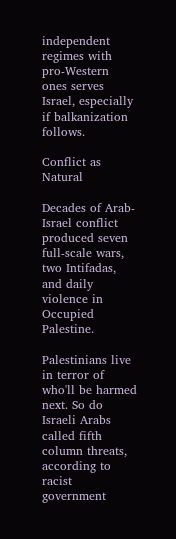independent regimes with pro-Western ones serves Israel, especially if balkanization follows.

Conflict as Natural

Decades of Arab-Israel conflict produced seven full-scale wars, two Intifadas, and daily violence in Occupied Palestine.

Palestinians live in terror of who'll be harmed next. So do Israeli Arabs called fifth column threats, according to racist government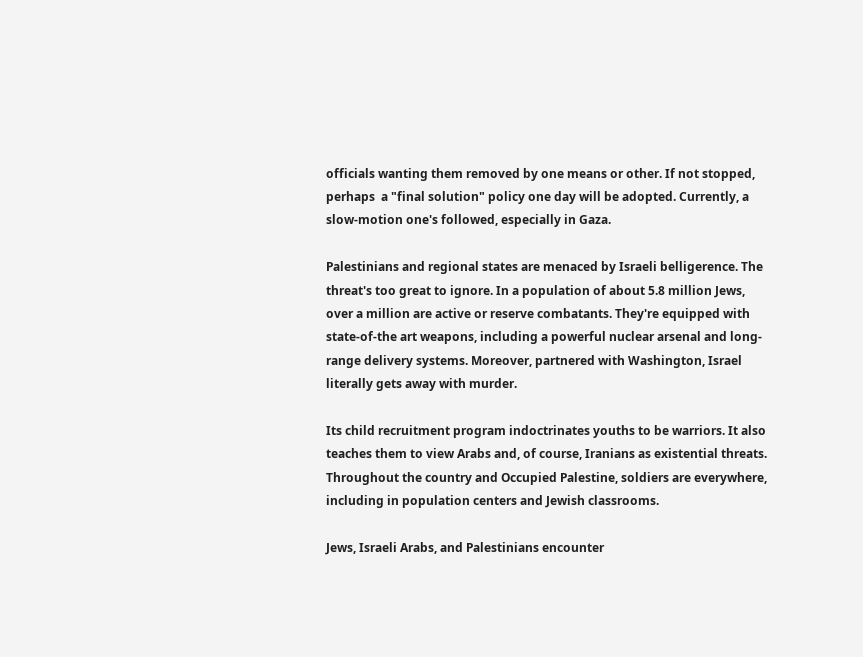officials wanting them removed by one means or other. If not stopped, perhaps  a "final solution" policy one day will be adopted. Currently, a slow-motion one's followed, especially in Gaza.

Palestinians and regional states are menaced by Israeli belligerence. The threat's too great to ignore. In a population of about 5.8 million Jews, over a million are active or reserve combatants. They're equipped with state-of-the art weapons, including a powerful nuclear arsenal and long-range delivery systems. Moreover, partnered with Washington, Israel literally gets away with murder.

Its child recruitment program indoctrinates youths to be warriors. It also teaches them to view Arabs and, of course, Iranians as existential threats. Throughout the country and Occupied Palestine, soldiers are everywhere, including in population centers and Jewish classrooms.

Jews, Israeli Arabs, and Palestinians encounter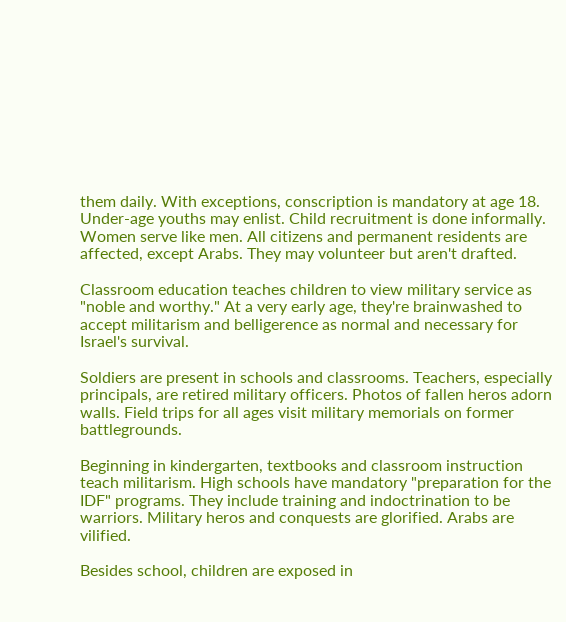them daily. With exceptions, conscription is mandatory at age 18. Under-age youths may enlist. Child recruitment is done informally. Women serve like men. All citizens and permanent residents are affected, except Arabs. They may volunteer but aren't drafted.

Classroom education teaches children to view military service as "noble and worthy." At a very early age, they're brainwashed to accept militarism and belligerence as normal and necessary for Israel's survival.

Soldiers are present in schools and classrooms. Teachers, especially principals, are retired military officers. Photos of fallen heros adorn walls. Field trips for all ages visit military memorials on former battlegrounds.

Beginning in kindergarten, textbooks and classroom instruction teach militarism. High schools have mandatory "preparation for the IDF" programs. They include training and indoctrination to be warriors. Military heros and conquests are glorified. Arabs are vilified.

Besides school, children are exposed in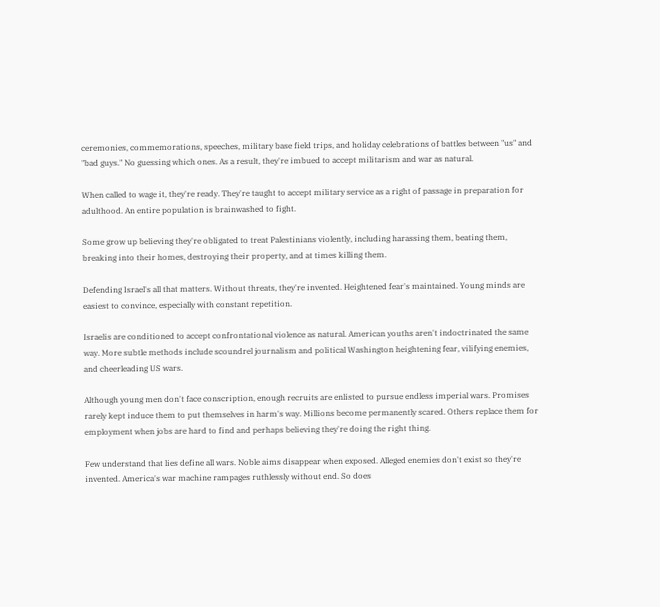ceremonies, commemorations, speeches, military base field trips, and holiday celebrations of battles between "us" and "bad guys." No guessing which ones. As a result, they're imbued to accept militarism and war as natural.

When called to wage it, they're ready. They're taught to accept military service as a right of passage in preparation for adulthood. An entire population is brainwashed to fight.

Some grow up believing they're obligated to treat Palestinians violently, including harassing them, beating them, breaking into their homes, destroying their property, and at times killing them.

Defending Israel's all that matters. Without threats, they're invented. Heightened fear's maintained. Young minds are easiest to convince, especially with constant repetition.

Israelis are conditioned to accept confrontational violence as natural. American youths aren't indoctrinated the same way. More subtle methods include scoundrel journalism and political Washington heightening fear, vilifying enemies, and cheerleading US wars.

Although young men don't face conscription, enough recruits are enlisted to pursue endless imperial wars. Promises rarely kept induce them to put themselves in harm's way. Millions become permanently scared. Others replace them for employment when jobs are hard to find and perhaps believing they're doing the right thing.

Few understand that lies define all wars. Noble aims disappear when exposed. Alleged enemies don't exist so they're invented. America's war machine rampages ruthlessly without end. So does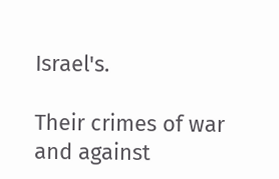Israel's.

Their crimes of war and against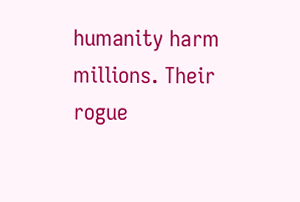humanity harm millions. Their rogue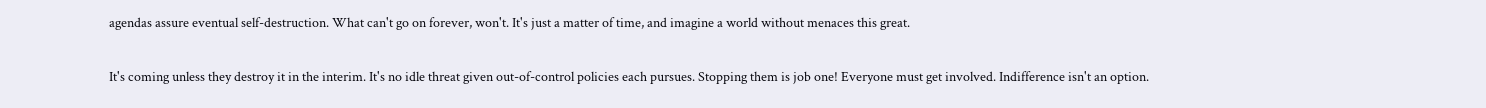agendas assure eventual self-destruction. What can't go on forever, won't. It's just a matter of time, and imagine a world without menaces this great.

It's coming unless they destroy it in the interim. It's no idle threat given out-of-control policies each pursues. Stopping them is job one! Everyone must get involved. Indifference isn't an option.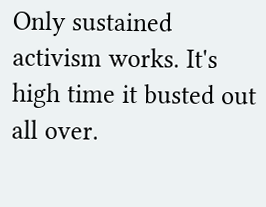Only sustained activism works. It's high time it busted out all over.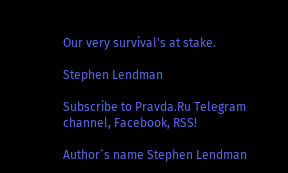Our very survival's at stake.

Stephen Lendman

Subscribe to Pravda.Ru Telegram channel, Facebook, RSS!

Author`s name Stephen Lendman